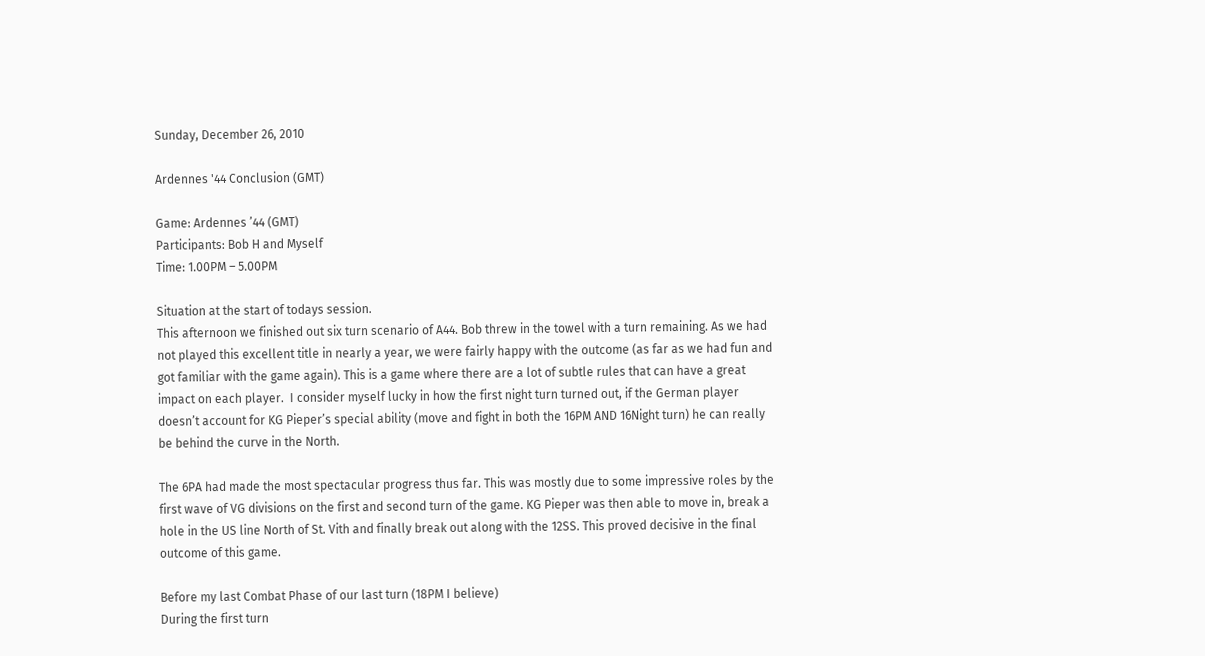Sunday, December 26, 2010

Ardennes '44 Conclusion (GMT)

Game: Ardennes ’44 (GMT)
Participants: Bob H and Myself
Time: 1.00PM – 5.00PM

Situation at the start of todays session.
This afternoon we finished out six turn scenario of A44. Bob threw in the towel with a turn remaining. As we had not played this excellent title in nearly a year, we were fairly happy with the outcome (as far as we had fun and got familiar with the game again). This is a game where there are a lot of subtle rules that can have a great impact on each player.  I consider myself lucky in how the first night turn turned out, if the German player doesn’t account for KG Pieper’s special ability (move and fight in both the 16PM AND 16Night turn) he can really be behind the curve in the North.

The 6PA had made the most spectacular progress thus far. This was mostly due to some impressive roles by the first wave of VG divisions on the first and second turn of the game. KG Pieper was then able to move in, break a hole in the US line North of St. Vith and finally break out along with the 12SS. This proved decisive in the final outcome of this game.

Before my last Combat Phase of our last turn (18PM I believe)
During the first turn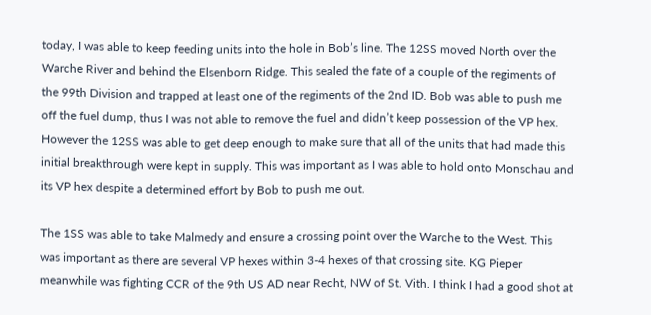today, I was able to keep feeding units into the hole in Bob’s line. The 12SS moved North over the Warche River and behind the Elsenborn Ridge. This sealed the fate of a couple of the regiments of the 99th Division and trapped at least one of the regiments of the 2nd ID. Bob was able to push me off the fuel dump, thus I was not able to remove the fuel and didn’t keep possession of the VP hex. However the 12SS was able to get deep enough to make sure that all of the units that had made this initial breakthrough were kept in supply. This was important as I was able to hold onto Monschau and its VP hex despite a determined effort by Bob to push me out.

The 1SS was able to take Malmedy and ensure a crossing point over the Warche to the West. This was important as there are several VP hexes within 3-4 hexes of that crossing site. KG Pieper meanwhile was fighting CCR of the 9th US AD near Recht, NW of St. Vith. I think I had a good shot at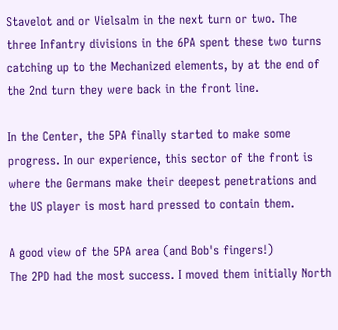Stavelot and or Vielsalm in the next turn or two. The three Infantry divisions in the 6PA spent these two turns catching up to the Mechanized elements, by at the end of the 2nd turn they were back in the front line.

In the Center, the 5PA finally started to make some progress. In our experience, this sector of the front is where the Germans make their deepest penetrations and the US player is most hard pressed to contain them.

A good view of the 5PA area (and Bob's fingers!)
The 2PD had the most success. I moved them initially North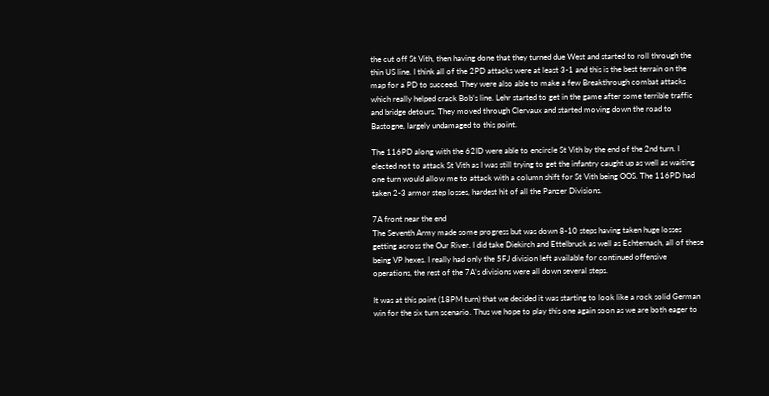the cut off St Vith, then having done that they turned due West and started to roll through the thin US line. I think all of the 2PD attacks were at least 3-1 and this is the best terrain on the map for a PD to succeed. They were also able to make a few Breakthrough combat attacks which really helped crack Bob’s line. Lehr started to get in the game after some terrible traffic and bridge detours. They moved through Clervaux and started moving down the road to Bastogne, largely undamaged to this point.

The 116PD along with the 62ID were able to encircle St Vith by the end of the 2nd turn. I elected not to attack St Vith as I was still trying to get the infantry caught up as well as waiting one turn would allow me to attack with a column shift for St Vith being OOS. The 116PD had taken 2-3 armor step losses, hardest hit of all the Panzer Divisions.

7A front near the end
The Seventh Army made some progress but was down 8-10 steps having taken huge losses getting across the Our River. I did take Diekirch and Ettelbruck as well as Echternach, all of these being VP hexes. I really had only the 5FJ division left available for continued offensive operations, the rest of the 7A’s divisions were all down several steps.

It was at this point (18PM turn) that we decided it was starting to look like a rock solid German win for the six turn scenario. Thus we hope to play this one again soon as we are both eager to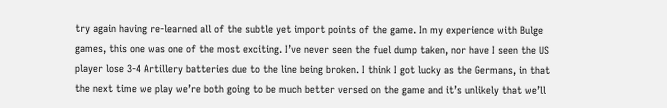try again having re-learned all of the subtle yet import points of the game. In my experience with Bulge games, this one was one of the most exciting. I’ve never seen the fuel dump taken, nor have I seen the US player lose 3-4 Artillery batteries due to the line being broken. I think I got lucky as the Germans, in that the next time we play we’re both going to be much better versed on the game and it’s unlikely that we’ll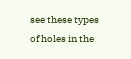see these types of holes in the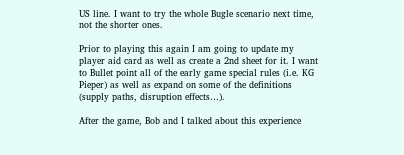US line. I want to try the whole Bugle scenario next time, not the shorter ones.

Prior to playing this again I am going to update my player aid card as well as create a 2nd sheet for it. I want to Bullet point all of the early game special rules (i.e. KG Pieper) as well as expand on some of the definitions (supply paths, disruption effects…).

After the game, Bob and I talked about this experience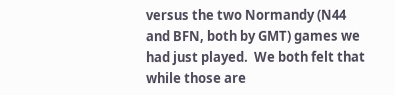versus the two Normandy (N44 and BFN, both by GMT) games we had just played.  We both felt that while those are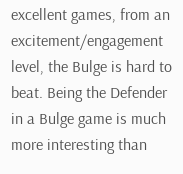excellent games, from an excitement/engagement level, the Bulge is hard to beat. Being the Defender in a Bulge game is much more interesting than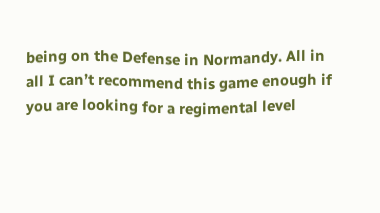being on the Defense in Normandy. All in all I can’t recommend this game enough if you are looking for a regimental level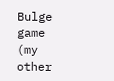Bulge game (my other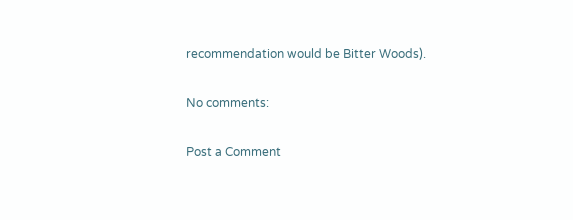recommendation would be Bitter Woods).

No comments:

Post a Comment